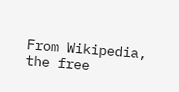From Wikipedia, the free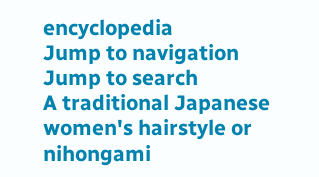encyclopedia
Jump to navigation Jump to search
A traditional Japanese women's hairstyle or nihongami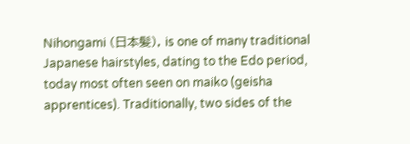Nihongami (日本髪), is one of many traditional Japanese hairstyles, dating to the Edo period, today most often seen on maiko (geisha apprentices). Traditionally, two sides of the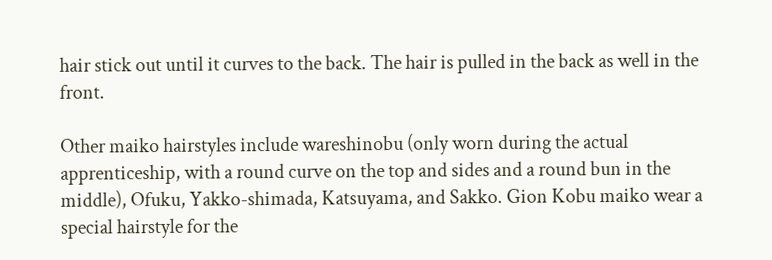hair stick out until it curves to the back. The hair is pulled in the back as well in the front.

Other maiko hairstyles include wareshinobu (only worn during the actual apprenticeship, with a round curve on the top and sides and a round bun in the middle), Ofuku, Yakko-shimada, Katsuyama, and Sakko. Gion Kobu maiko wear a special hairstyle for the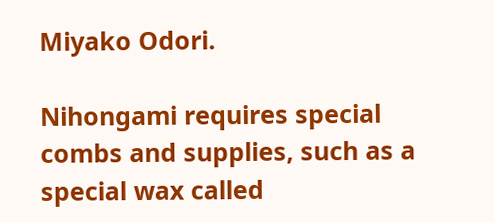Miyako Odori.

Nihongami requires special combs and supplies, such as a special wax called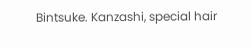Bintsuke. Kanzashi, special hair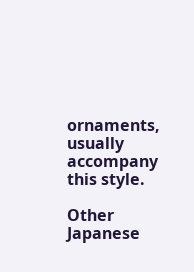ornaments, usually accompany this style.

Other Japanese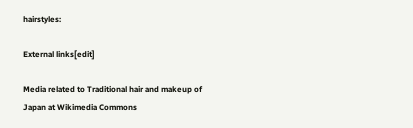hairstyles:

External links[edit]

Media related to Traditional hair and makeup of Japan at Wikimedia Commons